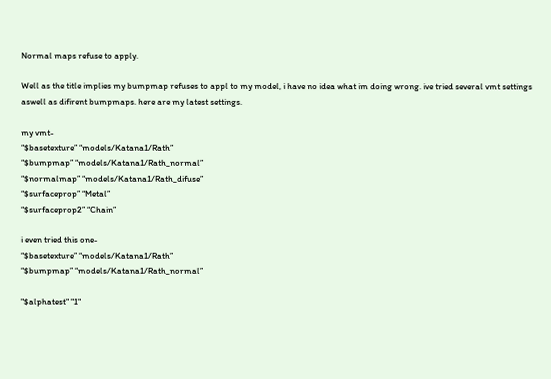Normal maps refuse to apply.

Well as the title implies my bumpmap refuses to appl to my model, i have no idea what im doing wrong. ive tried several vmt settings aswell as difirent bumpmaps. here are my latest settings.

my vmt-
“$basetexture” “models/Katana1/Rath”
“$bumpmap” “models/Katana1/Rath_normal”
“$normalmap” “models/Katana1/Rath_difuse”
“$surfaceprop” “Metal”
“$surfaceprop2” “Chain”

i even tried this one-
“$basetexture” “models/Katana1/Rath”
“$bumpmap” “models/Katana1/Rath_normal”

"$alphatest" "1"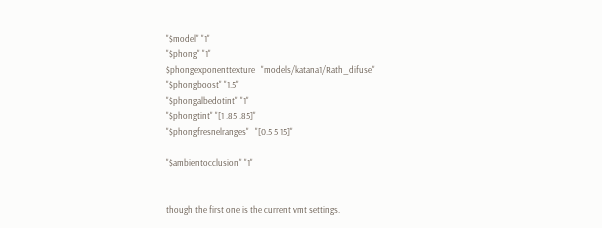"$model" "1"
"$phong" "1"
$phongexponenttexture   "models/katana1/Rath_difuse"
"$phongboost" "1.5"
"$phongalbedotint" "1"
"$phongtint" "[1 .85 .85]"
"$phongfresnelranges"   "[0.5 5 15]"

"$ambientocclusion" "1"


though the first one is the current vmt settings.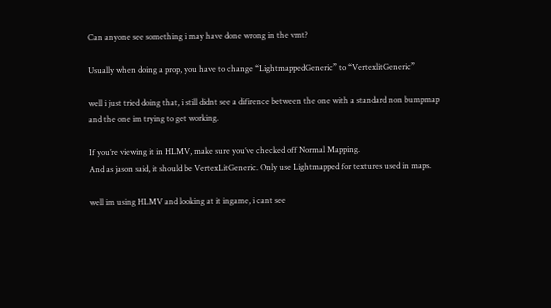Can anyone see something i may have done wrong in the vmt?

Usually when doing a prop, you have to change “LightmappedGeneric” to “VertexlitGeneric”

well i just tried doing that, i still didnt see a difirence between the one with a standard non bumpmap and the one im trying to get working.

If you’re viewing it in HLMV, make sure you’ve checked off Normal Mapping.
And as jason said, it should be VertexLitGeneric. Only use Lightmapped for textures used in maps.

well im using HLMV and looking at it ingame, i cant see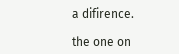a difirence.

the one on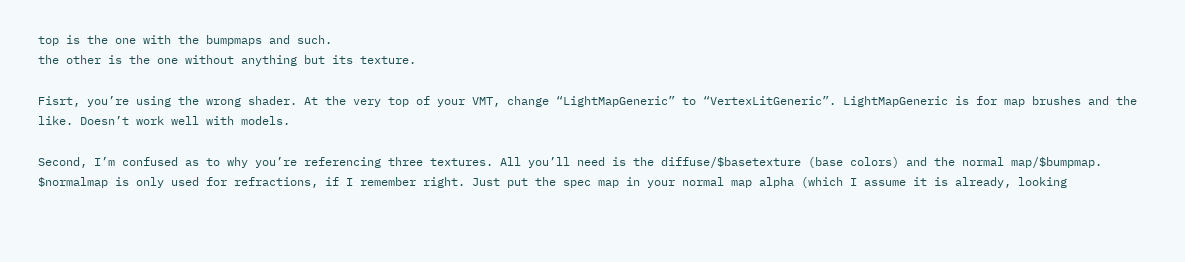top is the one with the bumpmaps and such.
the other is the one without anything but its texture.

Fisrt, you’re using the wrong shader. At the very top of your VMT, change “LightMapGeneric” to “VertexLitGeneric”. LightMapGeneric is for map brushes and the like. Doesn’t work well with models.

Second, I’m confused as to why you’re referencing three textures. All you’ll need is the diffuse/$basetexture (base colors) and the normal map/$bumpmap. $normalmap is only used for refractions, if I remember right. Just put the spec map in your normal map alpha (which I assume it is already, looking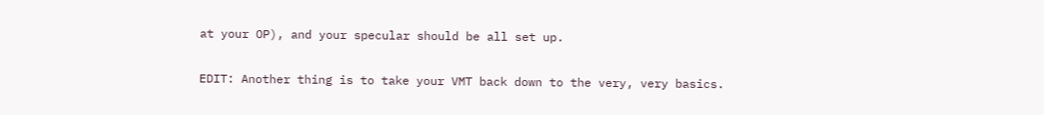at your OP), and your specular should be all set up.

EDIT: Another thing is to take your VMT back down to the very, very basics.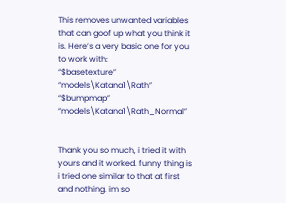This removes unwanted variables that can goof up what you think it is. Here’s a very basic one for you to work with:
“$basetexture” “models\Katana1\Rath”
“$bumpmap” “models\Katana1\Rath_Normal”


Thank you so much, i tried it with yours and it worked. funny thing is i tried one similar to that at first and nothing. im so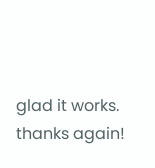glad it works. thanks again!